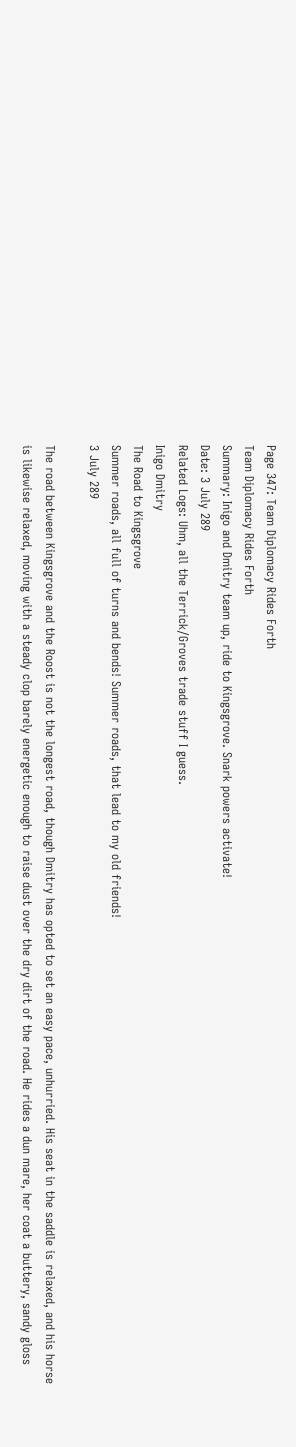Page 347: Team Diplomacy Rides Forth
Team Diplomacy Rides Forth
Summary: Inigo and Dmitry team up, ride to Kingsgrove. Snark powers activate!
Date: 3 July 289
Related Logs: Uhm, all the Terrick/Groves trade stuff I guess.
Inigo Dmitry
The Road to Kingsgrove
Summer roads, all full of turns and bends! Summer roads, that lead to my old friends!
3 July 289

The road between Kingsgrove and the Roost is not the longest road, though Dmitry has opted to set an easy pace, unhurried. His seat in the saddle is relaxed, and his horse is likewise relaxed, moving with a steady clop barely energetic enough to raise dust over the dry dirt of the road. He rides a dun mare, her coat a buttery, sandy gloss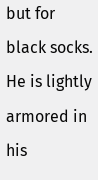but for black socks. He is lightly armored in his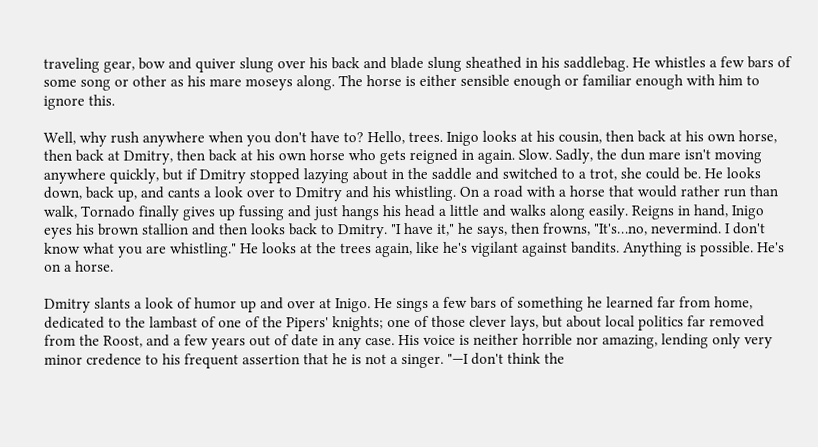traveling gear, bow and quiver slung over his back and blade slung sheathed in his saddlebag. He whistles a few bars of some song or other as his mare moseys along. The horse is either sensible enough or familiar enough with him to ignore this.

Well, why rush anywhere when you don't have to? Hello, trees. Inigo looks at his cousin, then back at his own horse, then back at Dmitry, then back at his own horse who gets reigned in again. Slow. Sadly, the dun mare isn't moving anywhere quickly, but if Dmitry stopped lazying about in the saddle and switched to a trot, she could be. He looks down, back up, and cants a look over to Dmitry and his whistling. On a road with a horse that would rather run than walk, Tornado finally gives up fussing and just hangs his head a little and walks along easily. Reigns in hand, Inigo eyes his brown stallion and then looks back to Dmitry. "I have it," he says, then frowns, "It's…no, nevermind. I don't know what you are whistling." He looks at the trees again, like he's vigilant against bandits. Anything is possible. He's on a horse.

Dmitry slants a look of humor up and over at Inigo. He sings a few bars of something he learned far from home, dedicated to the lambast of one of the Pipers' knights; one of those clever lays, but about local politics far removed from the Roost, and a few years out of date in any case. His voice is neither horrible nor amazing, lending only very minor credence to his frequent assertion that he is not a singer. "—I don't think the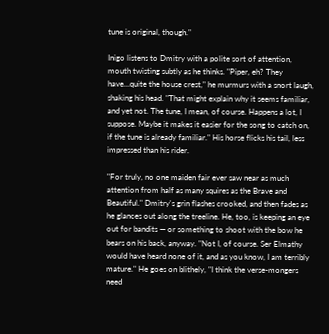tune is original, though."

Inigo listens to Dmitry with a polite sort of attention, mouth twisting subtly as he thinks. "Piper, eh? They have…quite the house crest," he murmurs with a snort laugh, shaking his head. "That might explain why it seems familiar, and yet not. The tune, I mean, of course. Happens a lot, I suppose. Maybe it makes it easier for the song to catch on, if the tune is already familiar." His horse flicks his tail, less impressed than his rider.

"For truly, no one maiden fair ever saw near as much attention from half as many squires as the Brave and Beautiful." Dmitry's grin flashes crooked, and then fades as he glances out along the treeline. He, too, is keeping an eye out for bandits — or something to shoot with the bow he bears on his back, anyway. "Not I, of course. Ser Elmathy would have heard none of it, and as you know, I am terribly mature." He goes on blithely, "I think the verse-mongers need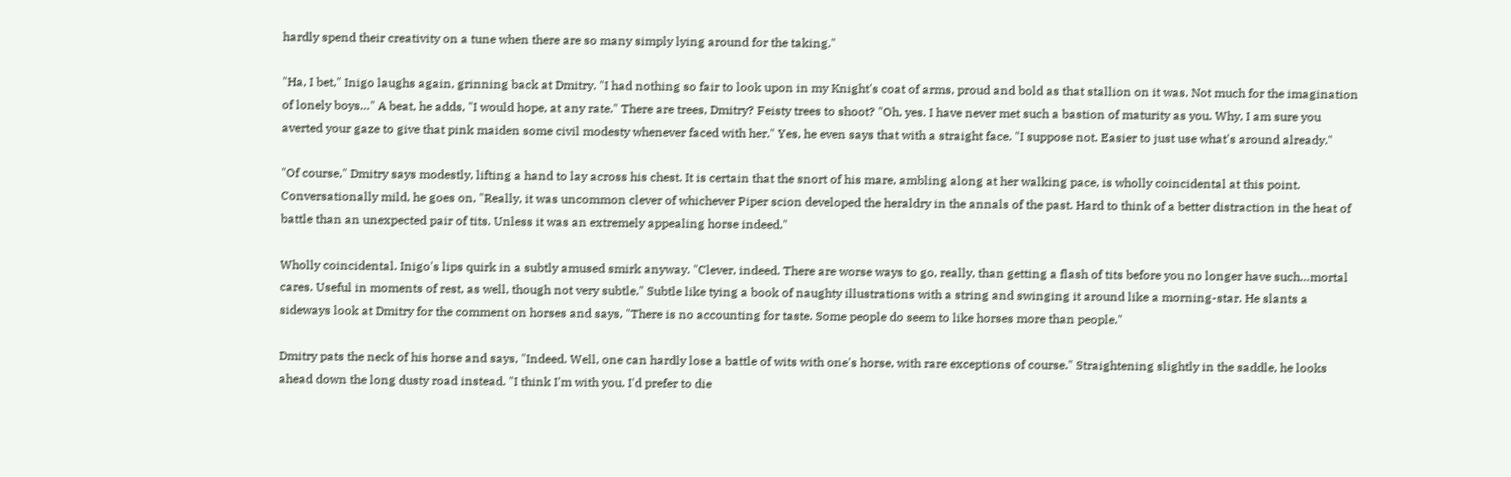hardly spend their creativity on a tune when there are so many simply lying around for the taking."

"Ha, I bet," Inigo laughs again, grinning back at Dmitry. "I had nothing so fair to look upon in my Knight's coat of arms, proud and bold as that stallion on it was. Not much for the imagination of lonely boys…" A beat, he adds, "I would hope, at any rate." There are trees, Dmitry? Feisty trees to shoot? "Oh, yes. I have never met such a bastion of maturity as you. Why, I am sure you averted your gaze to give that pink maiden some civil modesty whenever faced with her." Yes, he even says that with a straight face. "I suppose not. Easier to just use what's around already."

"Of course," Dmitry says modestly, lifting a hand to lay across his chest. It is certain that the snort of his mare, ambling along at her walking pace, is wholly coincidental at this point. Conversationally mild, he goes on, "Really, it was uncommon clever of whichever Piper scion developed the heraldry in the annals of the past. Hard to think of a better distraction in the heat of battle than an unexpected pair of tits. Unless it was an extremely appealing horse indeed."

Wholly coincidental. Inigo's lips quirk in a subtly amused smirk anyway. "Clever, indeed. There are worse ways to go, really, than getting a flash of tits before you no longer have such…mortal cares. Useful in moments of rest, as well, though not very subtle." Subtle like tying a book of naughty illustrations with a string and swinging it around like a morning-star. He slants a sideways look at Dmitry for the comment on horses and says, "There is no accounting for taste. Some people do seem to like horses more than people."

Dmitry pats the neck of his horse and says, "Indeed. Well, one can hardly lose a battle of wits with one's horse, with rare exceptions of course." Straightening slightly in the saddle, he looks ahead down the long dusty road instead. "I think I'm with you. I'd prefer to die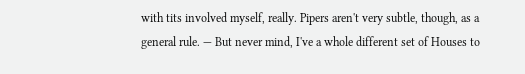with tits involved myself, really. Pipers aren't very subtle, though, as a general rule. — But never mind, I've a whole different set of Houses to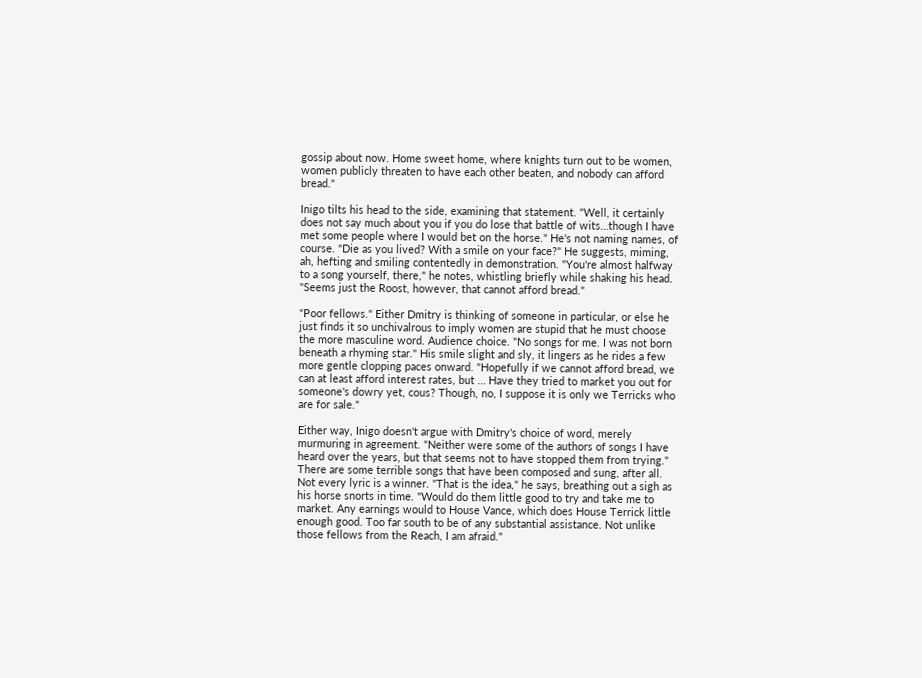gossip about now. Home sweet home, where knights turn out to be women, women publicly threaten to have each other beaten, and nobody can afford bread."

Inigo tilts his head to the side, examining that statement. "Well, it certainly does not say much about you if you do lose that battle of wits…though I have met some people where I would bet on the horse." He's not naming names, of course. "Die as you lived? With a smile on your face?" He suggests, miming, ah, hefting and smiling contentedly in demonstration. "You're almost halfway to a song yourself, there," he notes, whistling briefly while shaking his head. "Seems just the Roost, however, that cannot afford bread."

"Poor fellows." Either Dmitry is thinking of someone in particular, or else he just finds it so unchivalrous to imply women are stupid that he must choose the more masculine word. Audience choice. "No songs for me. I was not born beneath a rhyming star." His smile slight and sly, it lingers as he rides a few more gentle clopping paces onward. "Hopefully if we cannot afford bread, we can at least afford interest rates, but … Have they tried to market you out for someone's dowry yet, cous? Though, no, I suppose it is only we Terricks who are for sale."

Either way, Inigo doesn't argue with Dmitry's choice of word, merely murmuring in agreement. "Neither were some of the authors of songs I have heard over the years, but that seems not to have stopped them from trying." There are some terrible songs that have been composed and sung, after all. Not every lyric is a winner. "That is the idea," he says, breathing out a sigh as his horse snorts in time. "Would do them little good to try and take me to market. Any earnings would to House Vance, which does House Terrick little enough good. Too far south to be of any substantial assistance. Not unlike those fellows from the Reach, I am afraid."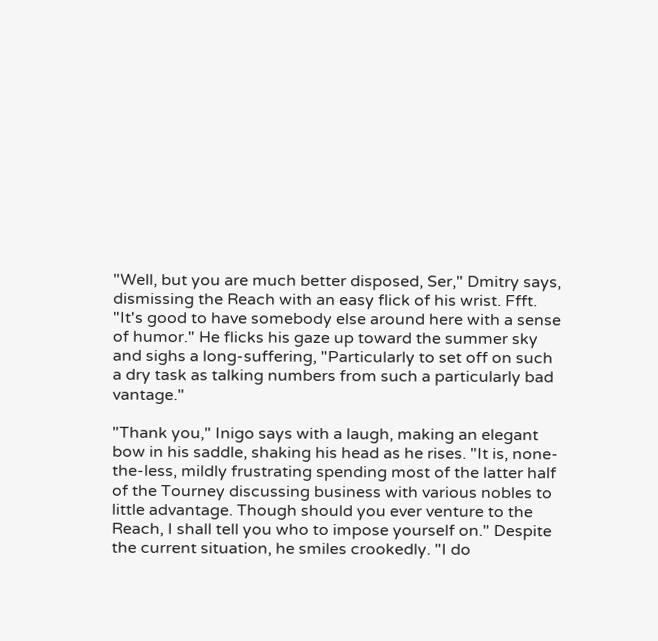"Well, but you are much better disposed, Ser," Dmitry says, dismissing the Reach with an easy flick of his wrist. Ffft. "It's good to have somebody else around here with a sense of humor." He flicks his gaze up toward the summer sky and sighs a long-suffering, "Particularly to set off on such a dry task as talking numbers from such a particularly bad vantage."

"Thank you," Inigo says with a laugh, making an elegant bow in his saddle, shaking his head as he rises. "It is, none-the-less, mildly frustrating spending most of the latter half of the Tourney discussing business with various nobles to little advantage. Though should you ever venture to the Reach, I shall tell you who to impose yourself on." Despite the current situation, he smiles crookedly. "I do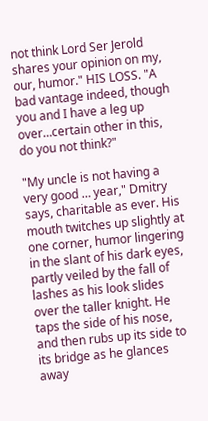not think Lord Ser Jerold shares your opinion on my, our, humor." HIS LOSS. "A bad vantage indeed, though you and I have a leg up over…certain other in this, do you not think?"

"My uncle is not having a very good … year," Dmitry says, charitable as ever. His mouth twitches up slightly at one corner, humor lingering in the slant of his dark eyes, partly veiled by the fall of lashes as his look slides over the taller knight. He taps the side of his nose, and then rubs up its side to its bridge as he glances away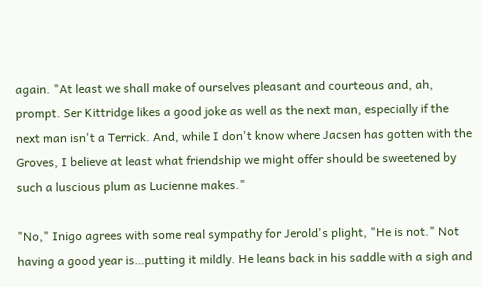again. "At least we shall make of ourselves pleasant and courteous and, ah, prompt. Ser Kittridge likes a good joke as well as the next man, especially if the next man isn't a Terrick. And, while I don't know where Jacsen has gotten with the Groves, I believe at least what friendship we might offer should be sweetened by such a luscious plum as Lucienne makes."

"No," Inigo agrees with some real sympathy for Jerold's plight, "He is not." Not having a good year is…putting it mildly. He leans back in his saddle with a sigh and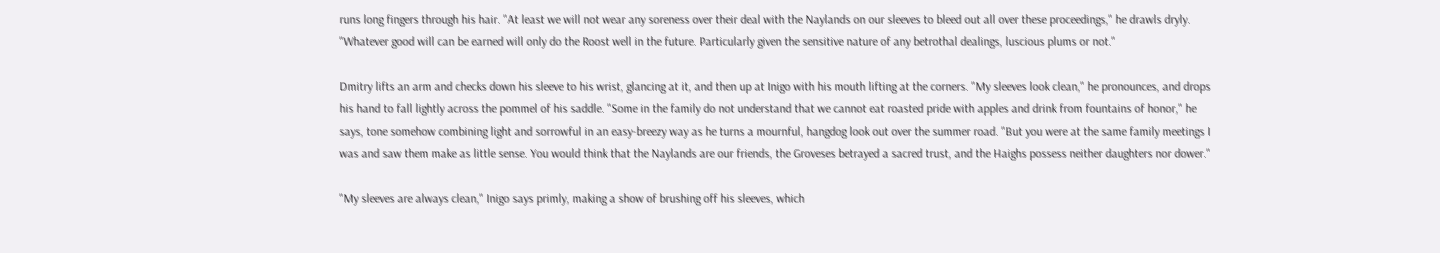runs long fingers through his hair. "At least we will not wear any soreness over their deal with the Naylands on our sleeves to bleed out all over these proceedings," he drawls dryly. "Whatever good will can be earned will only do the Roost well in the future. Particularly given the sensitive nature of any betrothal dealings, luscious plums or not."

Dmitry lifts an arm and checks down his sleeve to his wrist, glancing at it, and then up at Inigo with his mouth lifting at the corners. "My sleeves look clean," he pronounces, and drops his hand to fall lightly across the pommel of his saddle. "Some in the family do not understand that we cannot eat roasted pride with apples and drink from fountains of honor," he says, tone somehow combining light and sorrowful in an easy-breezy way as he turns a mournful, hangdog look out over the summer road. "But you were at the same family meetings I was and saw them make as little sense. You would think that the Naylands are our friends, the Groveses betrayed a sacred trust, and the Haighs possess neither daughters nor dower."

"My sleeves are always clean," Inigo says primly, making a show of brushing off his sleeves, which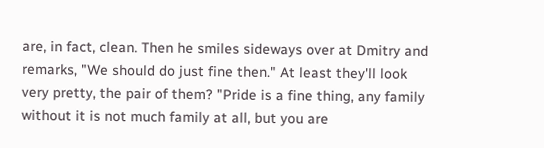are, in fact, clean. Then he smiles sideways over at Dmitry and remarks, "We should do just fine then." At least they'll look very pretty, the pair of them? "Pride is a fine thing, any family without it is not much family at all, but you are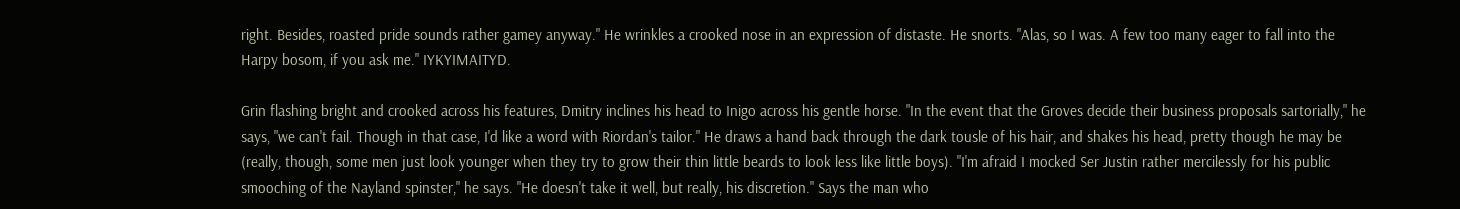right. Besides, roasted pride sounds rather gamey anyway." He wrinkles a crooked nose in an expression of distaste. He snorts. "Alas, so I was. A few too many eager to fall into the Harpy bosom, if you ask me." IYKYIMAITYD.

Grin flashing bright and crooked across his features, Dmitry inclines his head to Inigo across his gentle horse. "In the event that the Groves decide their business proposals sartorially," he says, "we can't fail. Though in that case, I'd like a word with Riordan's tailor." He draws a hand back through the dark tousle of his hair, and shakes his head, pretty though he may be (really, though, some men just look younger when they try to grow their thin little beards to look less like little boys). "I'm afraid I mocked Ser Justin rather mercilessly for his public smooching of the Nayland spinster," he says. "He doesn't take it well, but really, his discretion." Says the man who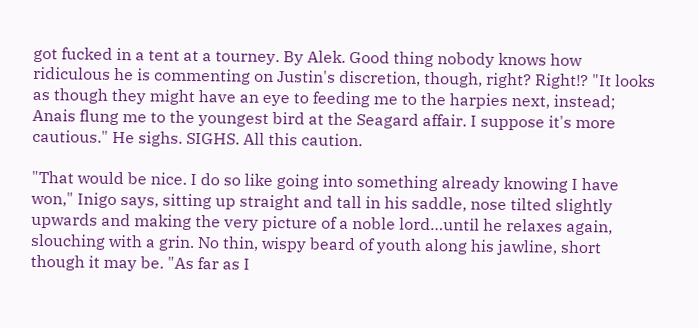got fucked in a tent at a tourney. By Alek. Good thing nobody knows how ridiculous he is commenting on Justin's discretion, though, right? Right!? "It looks as though they might have an eye to feeding me to the harpies next, instead; Anais flung me to the youngest bird at the Seagard affair. I suppose it's more cautious." He sighs. SIGHS. All this caution.

"That would be nice. I do so like going into something already knowing I have won," Inigo says, sitting up straight and tall in his saddle, nose tilted slightly upwards and making the very picture of a noble lord…until he relaxes again, slouching with a grin. No thin, wispy beard of youth along his jawline, short though it may be. "As far as I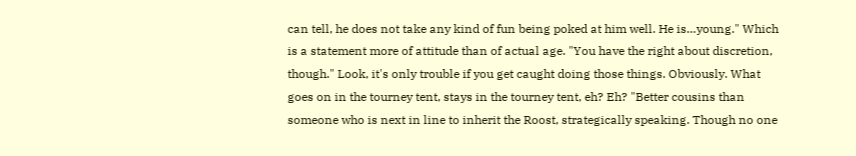can tell, he does not take any kind of fun being poked at him well. He is…young." Which is a statement more of attitude than of actual age. "You have the right about discretion, though." Look, it's only trouble if you get caught doing those things. Obviously. What goes on in the tourney tent, stays in the tourney tent, eh? Eh? "Better cousins than someone who is next in line to inherit the Roost, strategically speaking. Though no one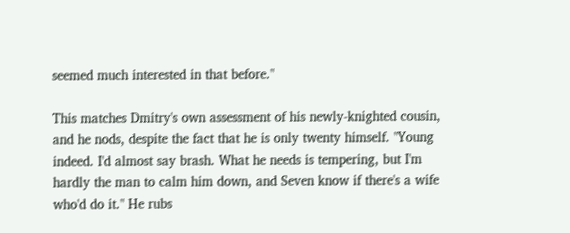seemed much interested in that before."

This matches Dmitry's own assessment of his newly-knighted cousin, and he nods, despite the fact that he is only twenty himself. "Young indeed. I'd almost say brash. What he needs is tempering, but I'm hardly the man to calm him down, and Seven know if there's a wife who'd do it." He rubs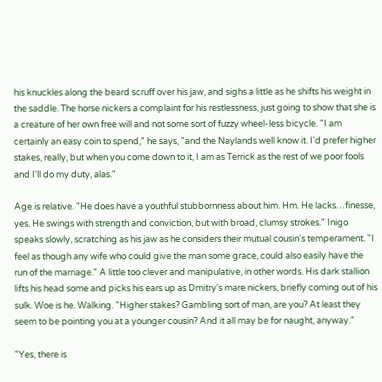his knuckles along the beard scruff over his jaw, and sighs a little as he shifts his weight in the saddle. The horse nickers a complaint for his restlessness, just going to show that she is a creature of her own free will and not some sort of fuzzy wheel-less bicycle. "I am certainly an easy coin to spend," he says, "and the Naylands well know it. I'd prefer higher stakes, really, but when you come down to it, I am as Terrick as the rest of we poor fools and I'll do my duty, alas."

Age is relative. "He does have a youthful stubbornness about him. Hm. He lacks…finesse, yes. He swings with strength and conviction, but with broad, clumsy strokes." Inigo speaks slowly, scratching as his jaw as he considers their mutual cousin's temperament. "I feel as though any wife who could give the man some grace, could also easily have the run of the marriage." A little too clever and manipulative, in other words. His dark stallion lifts his head some and picks his ears up as Dmitry's mare nickers, briefly coming out of his sulk. Woe is he. Walking. "Higher stakes? Gambling sort of man, are you? At least they seem to be pointing you at a younger cousin? And it all may be for naught, anyway."

"Yes, there is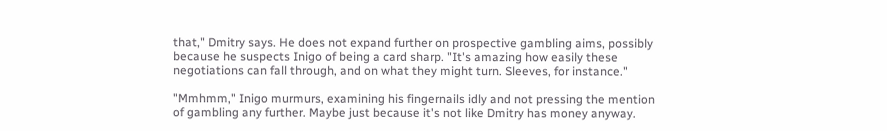that," Dmitry says. He does not expand further on prospective gambling aims, possibly because he suspects Inigo of being a card sharp. "It's amazing how easily these negotiations can fall through, and on what they might turn. Sleeves, for instance."

"Mmhmm," Inigo murmurs, examining his fingernails idly and not pressing the mention of gambling any further. Maybe just because it's not like Dmitry has money anyway.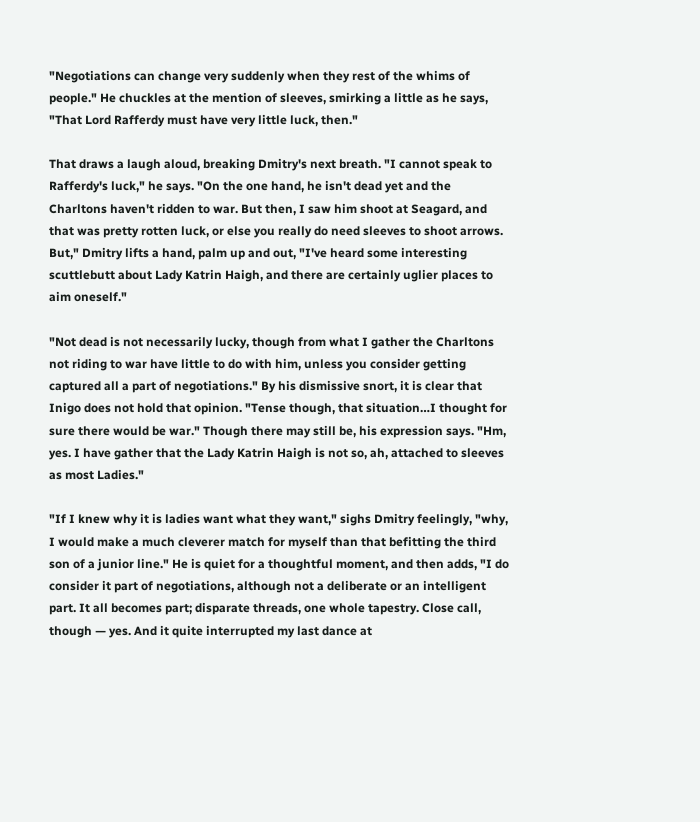"Negotiations can change very suddenly when they rest of the whims of people." He chuckles at the mention of sleeves, smirking a little as he says, "That Lord Rafferdy must have very little luck, then."

That draws a laugh aloud, breaking Dmitry's next breath. "I cannot speak to Rafferdy's luck," he says. "On the one hand, he isn't dead yet and the Charltons haven't ridden to war. But then, I saw him shoot at Seagard, and that was pretty rotten luck, or else you really do need sleeves to shoot arrows. But," Dmitry lifts a hand, palm up and out, "I've heard some interesting scuttlebutt about Lady Katrin Haigh, and there are certainly uglier places to aim oneself."

"Not dead is not necessarily lucky, though from what I gather the Charltons not riding to war have little to do with him, unless you consider getting captured all a part of negotiations." By his dismissive snort, it is clear that Inigo does not hold that opinion. "Tense though, that situation…I thought for sure there would be war." Though there may still be, his expression says. "Hm, yes. I have gather that the Lady Katrin Haigh is not so, ah, attached to sleeves as most Ladies."

"If I knew why it is ladies want what they want," sighs Dmitry feelingly, "why, I would make a much cleverer match for myself than that befitting the third son of a junior line." He is quiet for a thoughtful moment, and then adds, "I do consider it part of negotiations, although not a deliberate or an intelligent part. It all becomes part; disparate threads, one whole tapestry. Close call, though — yes. And it quite interrupted my last dance at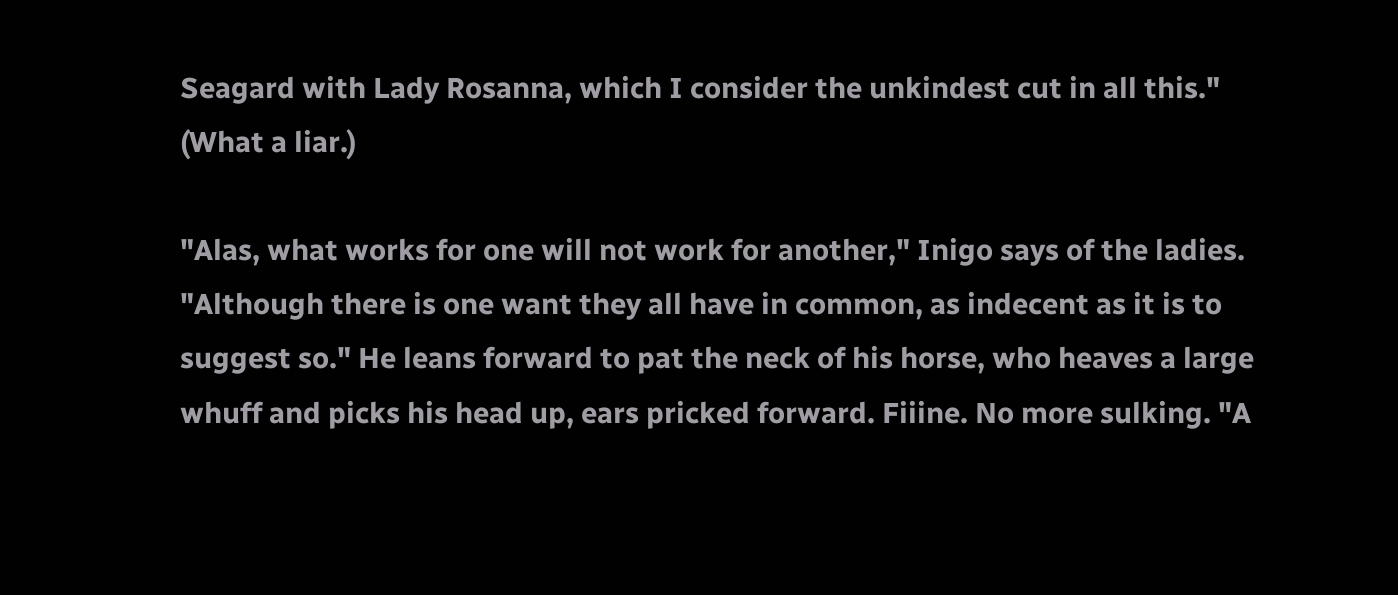Seagard with Lady Rosanna, which I consider the unkindest cut in all this." (What a liar.)

"Alas, what works for one will not work for another," Inigo says of the ladies. "Although there is one want they all have in common, as indecent as it is to suggest so." He leans forward to pat the neck of his horse, who heaves a large whuff and picks his head up, ears pricked forward. Fiiine. No more sulking. "A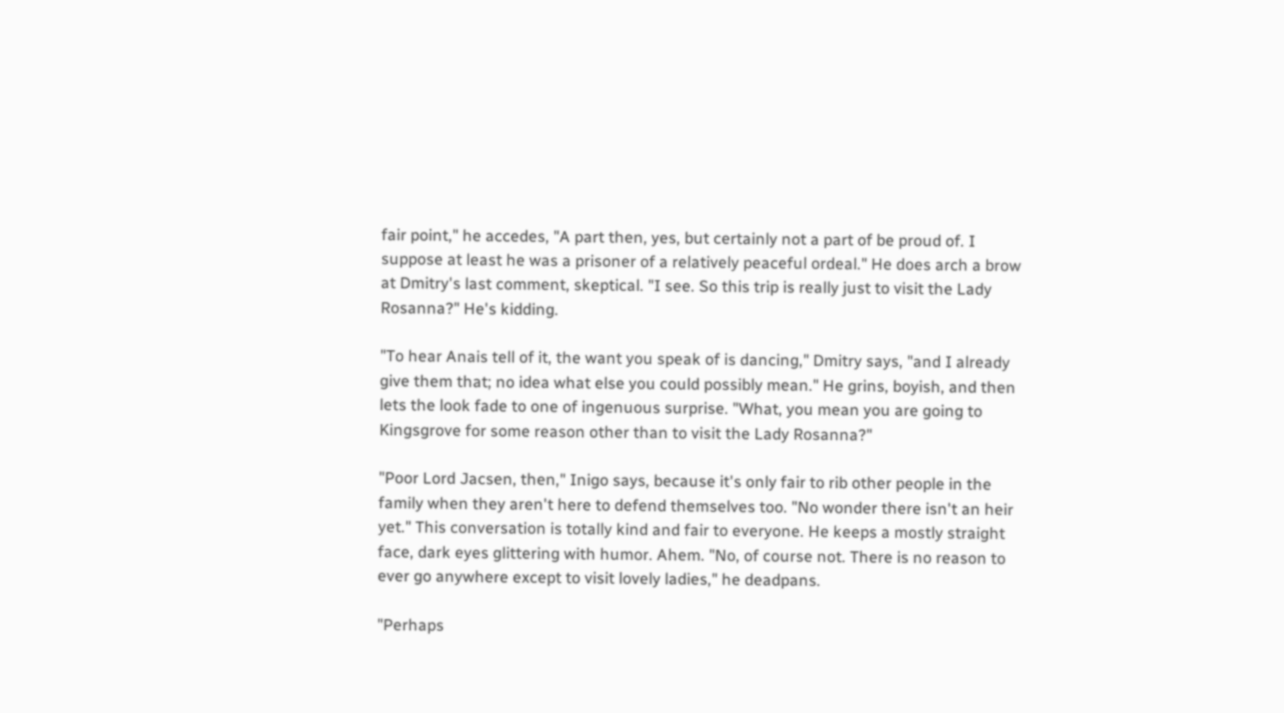fair point," he accedes, "A part then, yes, but certainly not a part of be proud of. I suppose at least he was a prisoner of a relatively peaceful ordeal." He does arch a brow at Dmitry's last comment, skeptical. "I see. So this trip is really just to visit the Lady Rosanna?" He's kidding.

"To hear Anais tell of it, the want you speak of is dancing," Dmitry says, "and I already give them that; no idea what else you could possibly mean." He grins, boyish, and then lets the look fade to one of ingenuous surprise. "What, you mean you are going to Kingsgrove for some reason other than to visit the Lady Rosanna?"

"Poor Lord Jacsen, then," Inigo says, because it's only fair to rib other people in the family when they aren't here to defend themselves too. "No wonder there isn't an heir yet." This conversation is totally kind and fair to everyone. He keeps a mostly straight face, dark eyes glittering with humor. Ahem. "No, of course not. There is no reason to ever go anywhere except to visit lovely ladies," he deadpans.

"Perhaps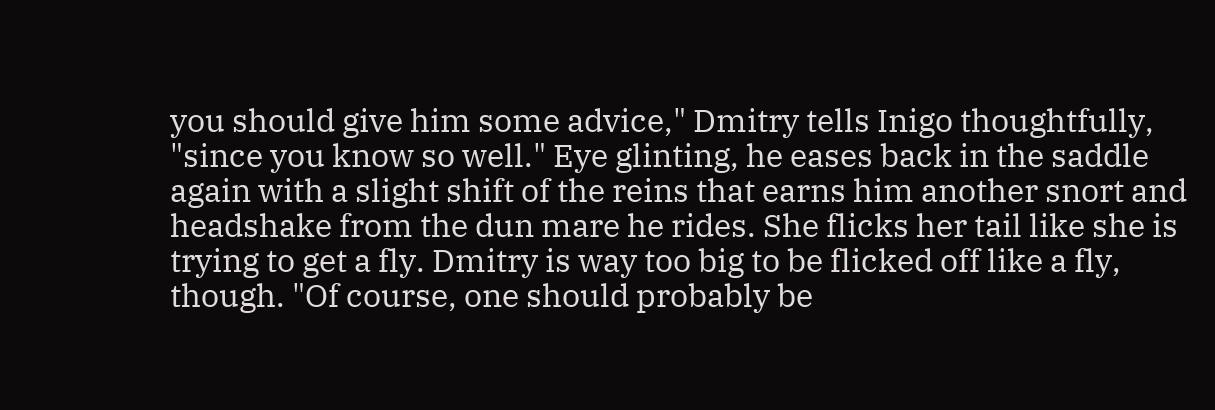you should give him some advice," Dmitry tells Inigo thoughtfully, "since you know so well." Eye glinting, he eases back in the saddle again with a slight shift of the reins that earns him another snort and headshake from the dun mare he rides. She flicks her tail like she is trying to get a fly. Dmitry is way too big to be flicked off like a fly, though. "Of course, one should probably be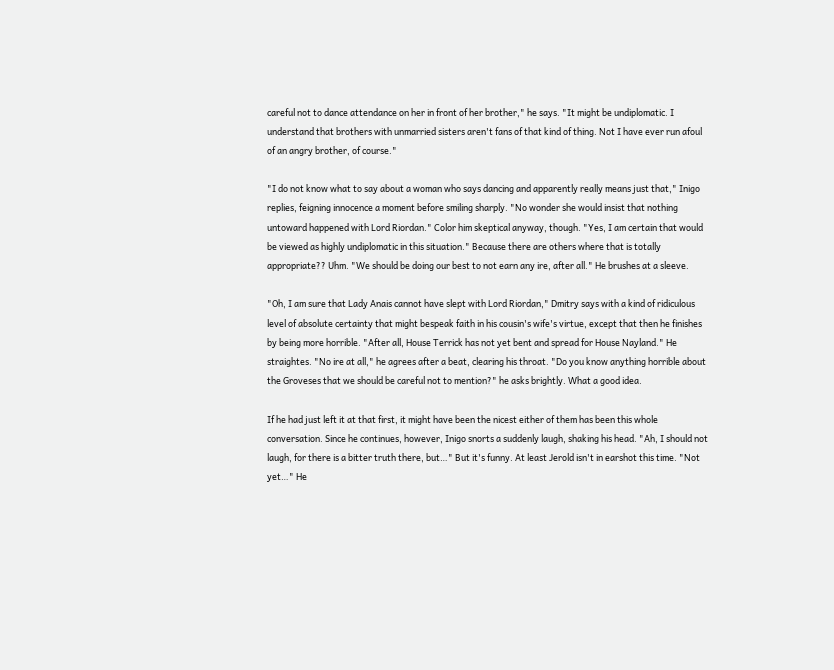careful not to dance attendance on her in front of her brother," he says. "It might be undiplomatic. I understand that brothers with unmarried sisters aren't fans of that kind of thing. Not I have ever run afoul of an angry brother, of course."

"I do not know what to say about a woman who says dancing and apparently really means just that," Inigo replies, feigning innocence a moment before smiling sharply. "No wonder she would insist that nothing untoward happened with Lord Riordan." Color him skeptical anyway, though. "Yes, I am certain that would be viewed as highly undiplomatic in this situation." Because there are others where that is totally appropriate?? Uhm. "We should be doing our best to not earn any ire, after all." He brushes at a sleeve.

"Oh, I am sure that Lady Anais cannot have slept with Lord Riordan," Dmitry says with a kind of ridiculous level of absolute certainty that might bespeak faith in his cousin's wife's virtue, except that then he finishes by being more horrible. "After all, House Terrick has not yet bent and spread for House Nayland." He straightes. "No ire at all," he agrees after a beat, clearing his throat. "Do you know anything horrible about the Groveses that we should be careful not to mention?" he asks brightly. What a good idea.

If he had just left it at that first, it might have been the nicest either of them has been this whole conversation. Since he continues, however, Inigo snorts a suddenly laugh, shaking his head. "Ah, I should not laugh, for there is a bitter truth there, but…" But it's funny. At least Jerold isn't in earshot this time. "Not yet…" He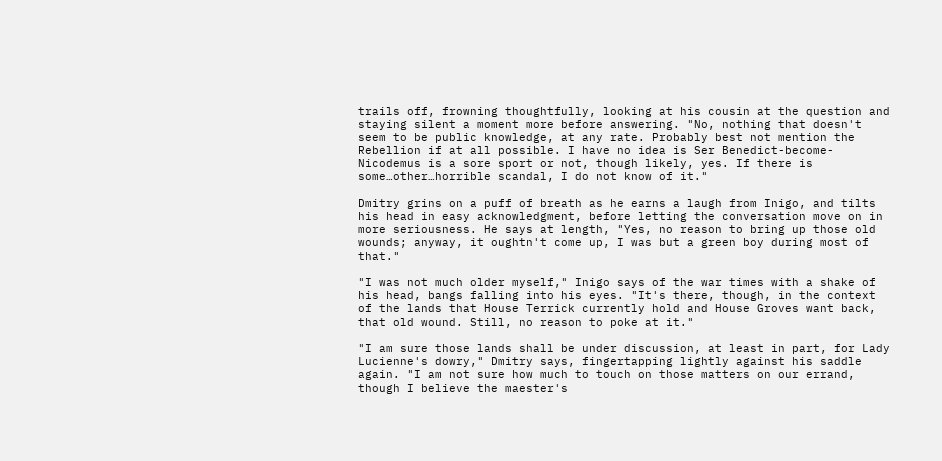trails off, frowning thoughtfully, looking at his cousin at the question and staying silent a moment more before answering. "No, nothing that doesn't seem to be public knowledge, at any rate. Probably best not mention the Rebellion if at all possible. I have no idea is Ser Benedict-become-Nicodemus is a sore sport or not, though likely, yes. If there is some…other…horrible scandal, I do not know of it."

Dmitry grins on a puff of breath as he earns a laugh from Inigo, and tilts his head in easy acknowledgment, before letting the conversation move on in more seriousness. He says at length, "Yes, no reason to bring up those old wounds; anyway, it oughtn't come up, I was but a green boy during most of that."

"I was not much older myself," Inigo says of the war times with a shake of his head, bangs falling into his eyes. "It's there, though, in the context of the lands that House Terrick currently hold and House Groves want back, that old wound. Still, no reason to poke at it."

"I am sure those lands shall be under discussion, at least in part, for Lady Lucienne's dowry," Dmitry says, fingertapping lightly against his saddle again. "I am not sure how much to touch on those matters on our errand, though I believe the maester's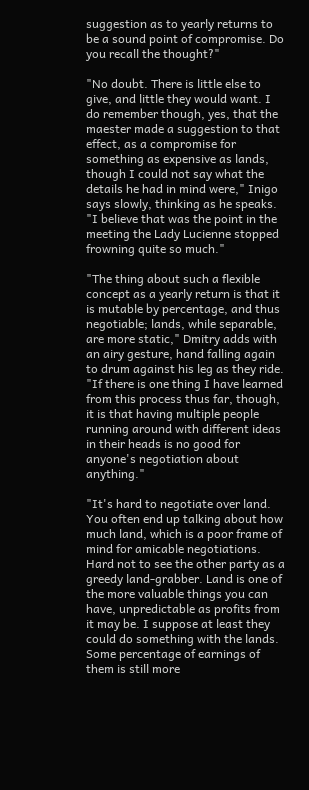suggestion as to yearly returns to be a sound point of compromise. Do you recall the thought?"

"No doubt. There is little else to give, and little they would want. I do remember though, yes, that the maester made a suggestion to that effect, as a compromise for something as expensive as lands, though I could not say what the details he had in mind were," Inigo says slowly, thinking as he speaks. "I believe that was the point in the meeting the Lady Lucienne stopped frowning quite so much."

"The thing about such a flexible concept as a yearly return is that it is mutable by percentage, and thus negotiable; lands, while separable, are more static," Dmitry adds with an airy gesture, hand falling again to drum against his leg as they ride. "If there is one thing I have learned from this process thus far, though, it is that having multiple people running around with different ideas in their heads is no good for anyone's negotiation about anything."

"It's hard to negotiate over land. You often end up talking about how much land, which is a poor frame of mind for amicable negotiations. Hard not to see the other party as a greedy land-grabber. Land is one of the more valuable things you can have, unpredictable as profits from it may be. I suppose at least they could do something with the lands. Some percentage of earnings of them is still more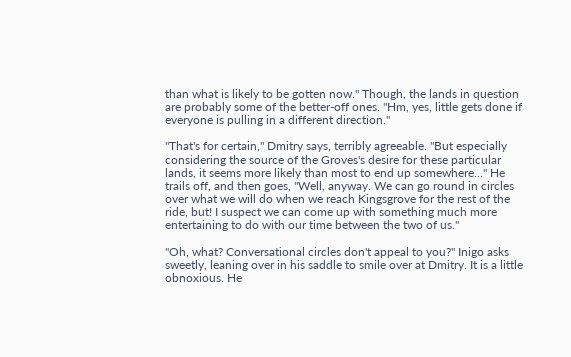than what is likely to be gotten now." Though, the lands in question are probably some of the better-off ones. "Hm, yes, little gets done if everyone is pulling in a different direction."

"That's for certain," Dmitry says, terribly agreeable. "But especially considering the source of the Groves's desire for these particular lands, it seems more likely than most to end up somewhere…" He trails off, and then goes, "Well, anyway. We can go round in circles over what we will do when we reach Kingsgrove for the rest of the ride, but! I suspect we can come up with something much more entertaining to do with our time between the two of us."

"Oh, what? Conversational circles don't appeal to you?" Inigo asks sweetly, leaning over in his saddle to smile over at Dmitry. It is a little obnoxious. He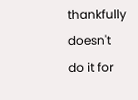thankfully doesn't do it for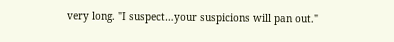very long. "I suspect…your suspicions will pan out."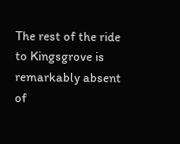The rest of the ride to Kingsgrove is remarkably absent of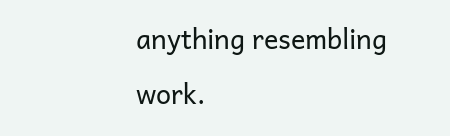anything resembling work.